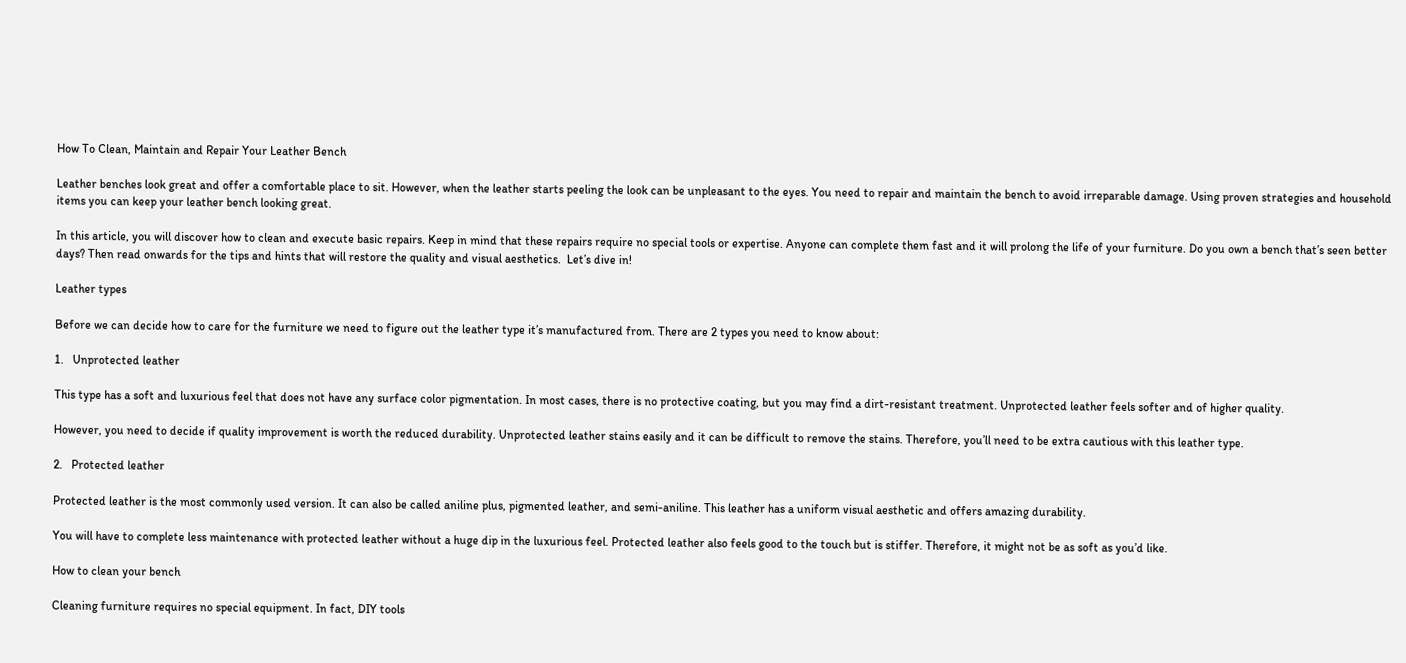How To Clean, Maintain and Repair Your Leather Bench

Leather benches look great and offer a comfortable place to sit. However, when the leather starts peeling the look can be unpleasant to the eyes. You need to repair and maintain the bench to avoid irreparable damage. Using proven strategies and household items you can keep your leather bench looking great.

In this article, you will discover how to clean and execute basic repairs. Keep in mind that these repairs require no special tools or expertise. Anyone can complete them fast and it will prolong the life of your furniture. Do you own a bench that’s seen better days? Then read onwards for the tips and hints that will restore the quality and visual aesthetics.  Let’s dive in!

Leather types

Before we can decide how to care for the furniture we need to figure out the leather type it’s manufactured from. There are 2 types you need to know about:

1.   Unprotected leather

This type has a soft and luxurious feel that does not have any surface color pigmentation. In most cases, there is no protective coating, but you may find a dirt-resistant treatment. Unprotected leather feels softer and of higher quality.

However, you need to decide if quality improvement is worth the reduced durability. Unprotected leather stains easily and it can be difficult to remove the stains. Therefore, you’ll need to be extra cautious with this leather type.

2.   Protected leather

Protected leather is the most commonly used version. It can also be called aniline plus, pigmented leather, and semi-aniline. This leather has a uniform visual aesthetic and offers amazing durability.

You will have to complete less maintenance with protected leather without a huge dip in the luxurious feel. Protected leather also feels good to the touch but is stiffer. Therefore, it might not be as soft as you’d like.

How to clean your bench

Cleaning furniture requires no special equipment. In fact, DIY tools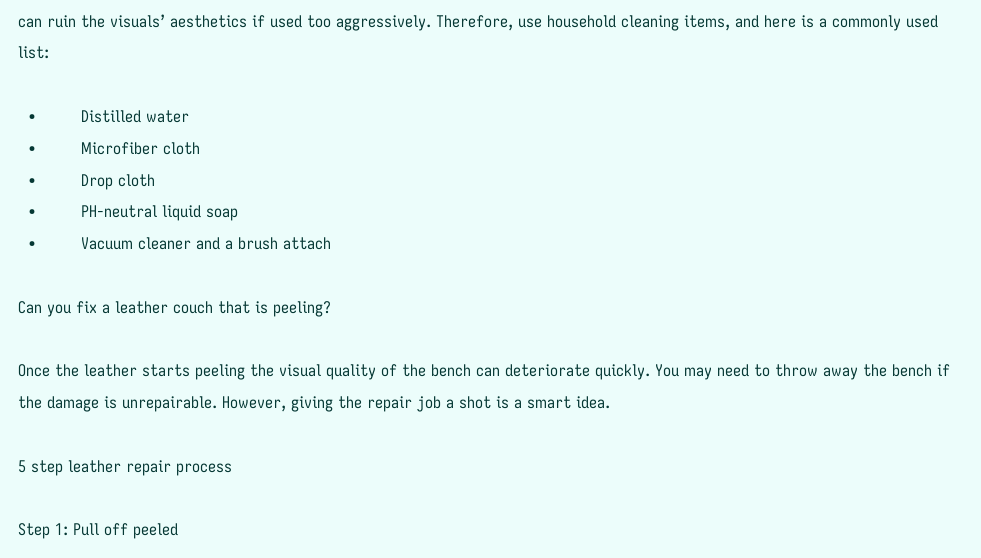can ruin the visuals’ aesthetics if used too aggressively. Therefore, use household cleaning items, and here is a commonly used list:

  •         Distilled water
  •         Microfiber cloth
  •         Drop cloth
  •         PH-neutral liquid soap
  •         Vacuum cleaner and a brush attach

Can you fix a leather couch that is peeling?

Once the leather starts peeling the visual quality of the bench can deteriorate quickly. You may need to throw away the bench if the damage is unrepairable. However, giving the repair job a shot is a smart idea.

5 step leather repair process

Step 1: Pull off peeled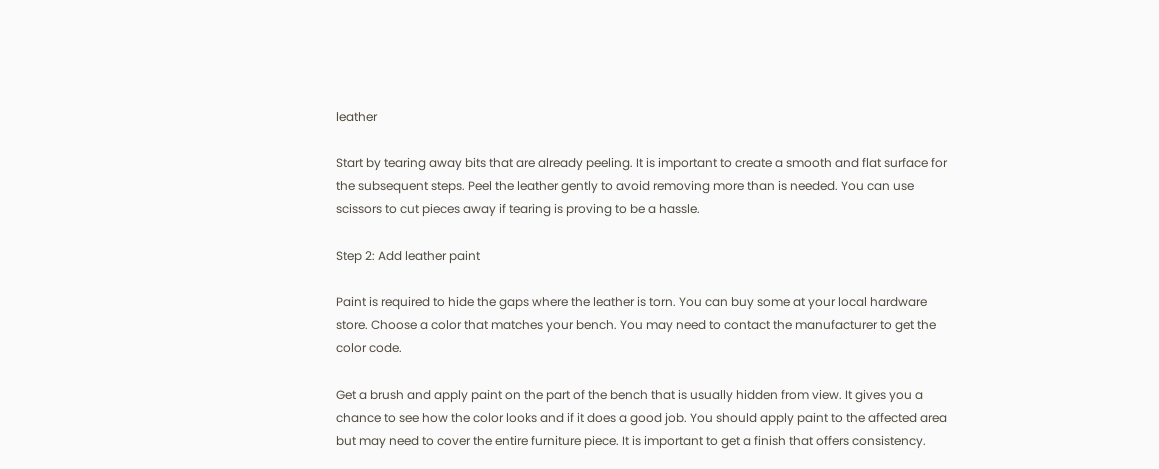leather

Start by tearing away bits that are already peeling. It is important to create a smooth and flat surface for the subsequent steps. Peel the leather gently to avoid removing more than is needed. You can use scissors to cut pieces away if tearing is proving to be a hassle.

Step 2: Add leather paint

Paint is required to hide the gaps where the leather is torn. You can buy some at your local hardware store. Choose a color that matches your bench. You may need to contact the manufacturer to get the color code.

Get a brush and apply paint on the part of the bench that is usually hidden from view. It gives you a chance to see how the color looks and if it does a good job. You should apply paint to the affected area but may need to cover the entire furniture piece. It is important to get a finish that offers consistency.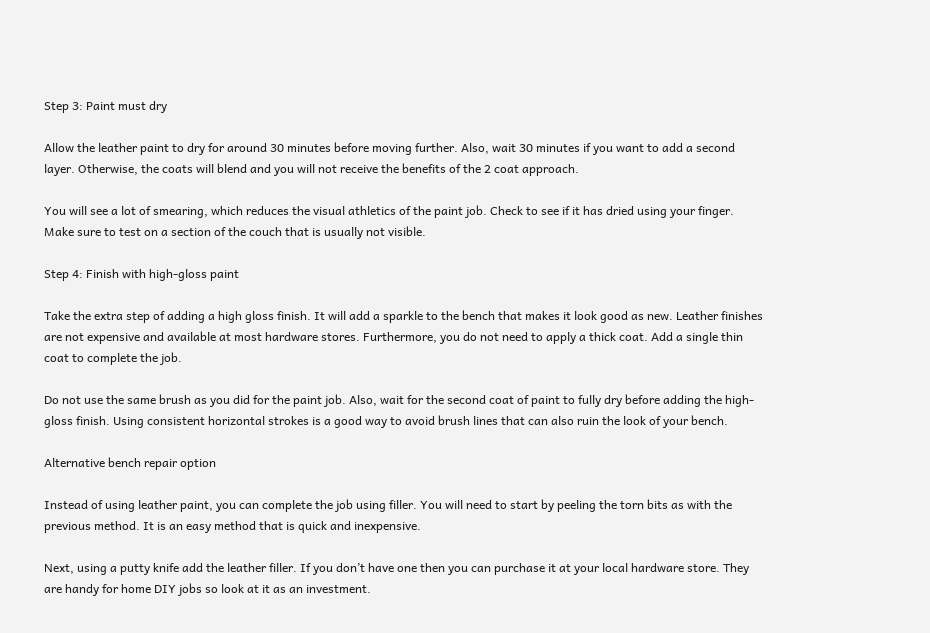Step 3: Paint must dry

Allow the leather paint to dry for around 30 minutes before moving further. Also, wait 30 minutes if you want to add a second layer. Otherwise, the coats will blend and you will not receive the benefits of the 2 coat approach.

You will see a lot of smearing, which reduces the visual athletics of the paint job. Check to see if it has dried using your finger. Make sure to test on a section of the couch that is usually not visible.

Step 4: Finish with high-gloss paint

Take the extra step of adding a high gloss finish. It will add a sparkle to the bench that makes it look good as new. Leather finishes are not expensive and available at most hardware stores. Furthermore, you do not need to apply a thick coat. Add a single thin coat to complete the job.

Do not use the same brush as you did for the paint job. Also, wait for the second coat of paint to fully dry before adding the high-gloss finish. Using consistent horizontal strokes is a good way to avoid brush lines that can also ruin the look of your bench.

Alternative bench repair option

Instead of using leather paint, you can complete the job using filler. You will need to start by peeling the torn bits as with the previous method. It is an easy method that is quick and inexpensive.

Next, using a putty knife add the leather filler. If you don’t have one then you can purchase it at your local hardware store. They are handy for home DIY jobs so look at it as an investment.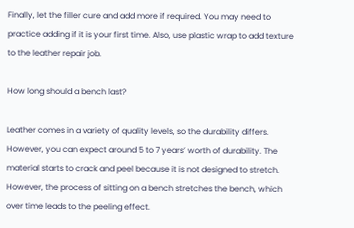Finally, let the filler cure and add more if required. You may need to practice adding if it is your first time. Also, use plastic wrap to add texture to the leather repair job.

How long should a bench last?

Leather comes in a variety of quality levels, so the durability differs. However, you can expect around 5 to 7 years’ worth of durability. The material starts to crack and peel because it is not designed to stretch. However, the process of sitting on a bench stretches the bench, which over time leads to the peeling effect.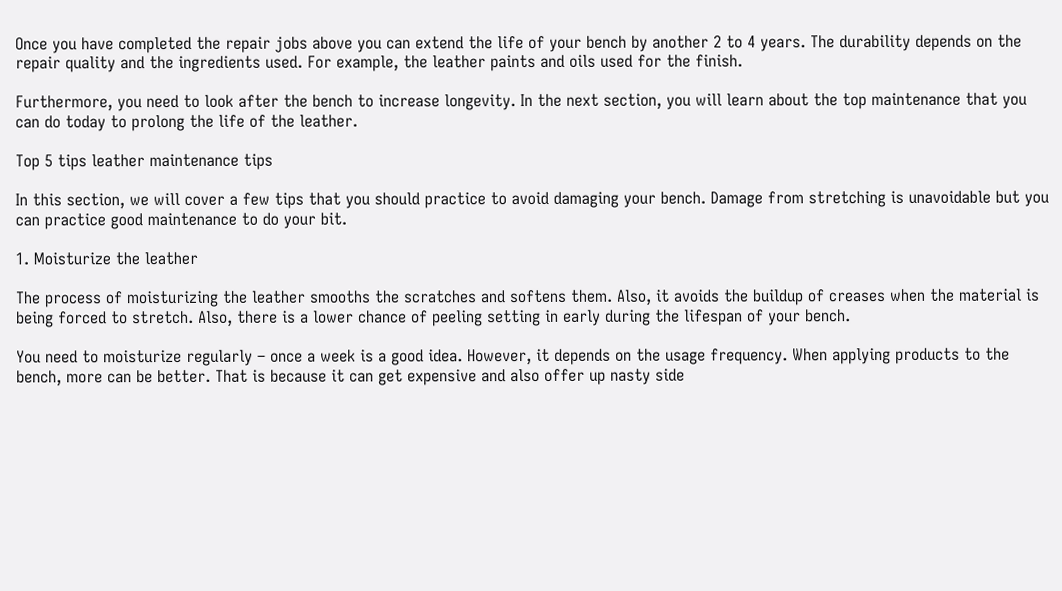Once you have completed the repair jobs above you can extend the life of your bench by another 2 to 4 years. The durability depends on the repair quality and the ingredients used. For example, the leather paints and oils used for the finish.

Furthermore, you need to look after the bench to increase longevity. In the next section, you will learn about the top maintenance that you can do today to prolong the life of the leather.

Top 5 tips leather maintenance tips

In this section, we will cover a few tips that you should practice to avoid damaging your bench. Damage from stretching is unavoidable but you can practice good maintenance to do your bit.

1. Moisturize the leather

The process of moisturizing the leather smooths the scratches and softens them. Also, it avoids the buildup of creases when the material is being forced to stretch. Also, there is a lower chance of peeling setting in early during the lifespan of your bench.

You need to moisturize regularly – once a week is a good idea. However, it depends on the usage frequency. When applying products to the bench, more can be better. That is because it can get expensive and also offer up nasty side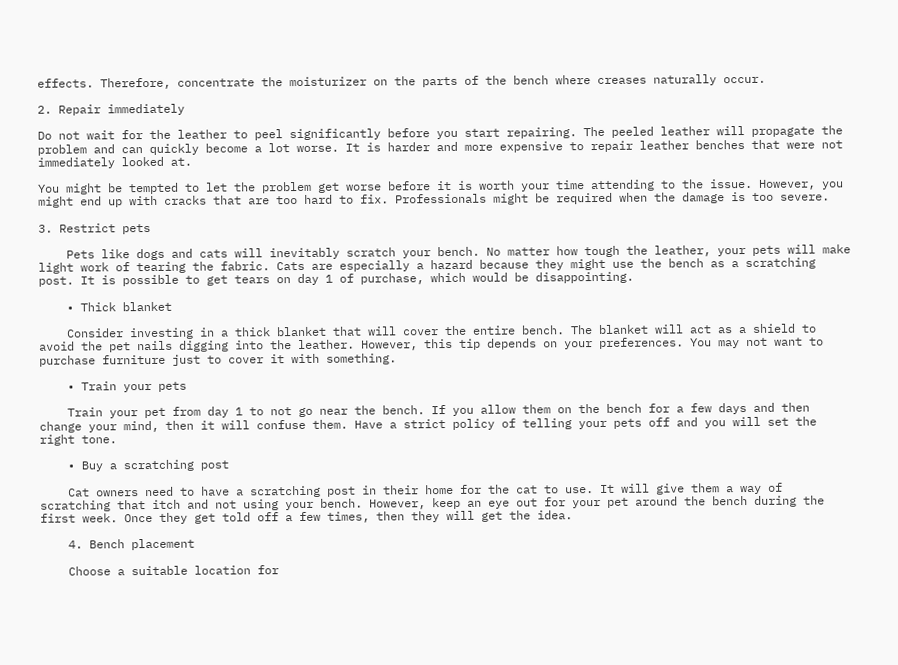effects. Therefore, concentrate the moisturizer on the parts of the bench where creases naturally occur.

2. Repair immediately

Do not wait for the leather to peel significantly before you start repairing. The peeled leather will propagate the problem and can quickly become a lot worse. It is harder and more expensive to repair leather benches that were not immediately looked at.

You might be tempted to let the problem get worse before it is worth your time attending to the issue. However, you might end up with cracks that are too hard to fix. Professionals might be required when the damage is too severe.

3. Restrict pets

    Pets like dogs and cats will inevitably scratch your bench. No matter how tough the leather, your pets will make light work of tearing the fabric. Cats are especially a hazard because they might use the bench as a scratching post. It is possible to get tears on day 1 of purchase, which would be disappointing.

    • Thick blanket

    Consider investing in a thick blanket that will cover the entire bench. The blanket will act as a shield to avoid the pet nails digging into the leather. However, this tip depends on your preferences. You may not want to purchase furniture just to cover it with something.

    • Train your pets

    Train your pet from day 1 to not go near the bench. If you allow them on the bench for a few days and then change your mind, then it will confuse them. Have a strict policy of telling your pets off and you will set the right tone.

    • Buy a scratching post

    Cat owners need to have a scratching post in their home for the cat to use. It will give them a way of scratching that itch and not using your bench. However, keep an eye out for your pet around the bench during the first week. Once they get told off a few times, then they will get the idea.

    4. Bench placement

    Choose a suitable location for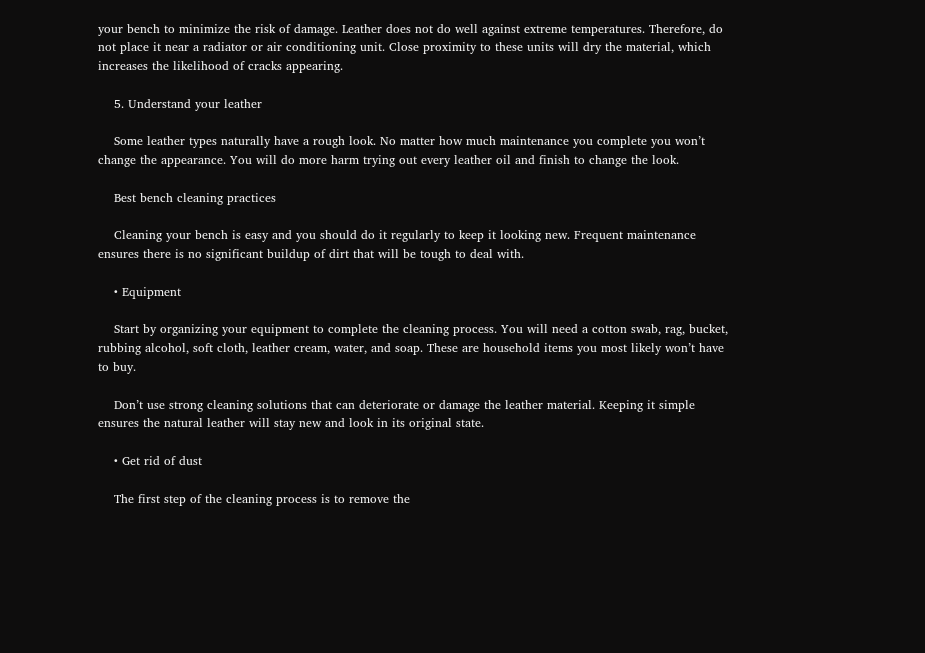your bench to minimize the risk of damage. Leather does not do well against extreme temperatures. Therefore, do not place it near a radiator or air conditioning unit. Close proximity to these units will dry the material, which increases the likelihood of cracks appearing.

    5. Understand your leather

    Some leather types naturally have a rough look. No matter how much maintenance you complete you won’t change the appearance. You will do more harm trying out every leather oil and finish to change the look.

    Best bench cleaning practices

    Cleaning your bench is easy and you should do it regularly to keep it looking new. Frequent maintenance ensures there is no significant buildup of dirt that will be tough to deal with.

    • Equipment

    Start by organizing your equipment to complete the cleaning process. You will need a cotton swab, rag, bucket, rubbing alcohol, soft cloth, leather cream, water, and soap. These are household items you most likely won’t have to buy.

    Don’t use strong cleaning solutions that can deteriorate or damage the leather material. Keeping it simple ensures the natural leather will stay new and look in its original state.

    • Get rid of dust

    The first step of the cleaning process is to remove the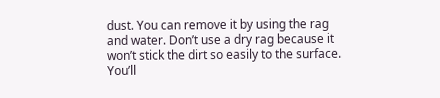dust. You can remove it by using the rag and water. Don’t use a dry rag because it won’t stick the dirt so easily to the surface. You’ll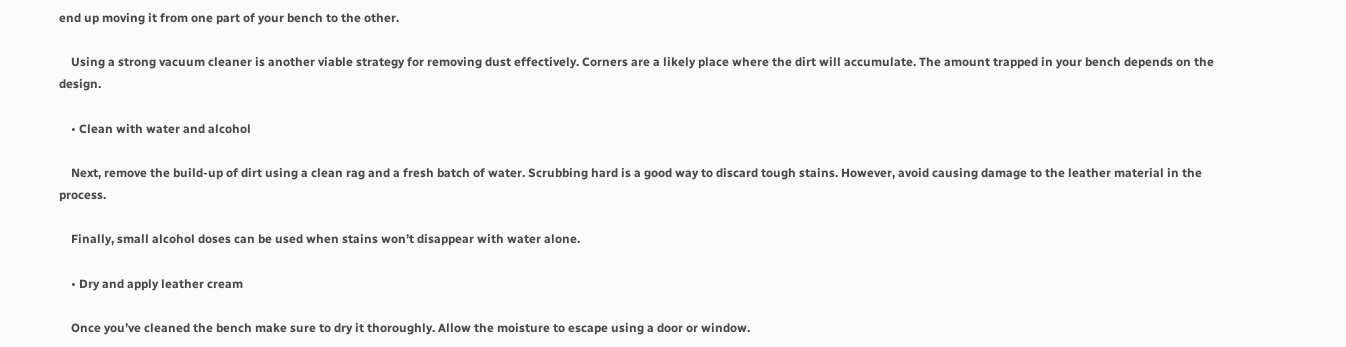end up moving it from one part of your bench to the other.

    Using a strong vacuum cleaner is another viable strategy for removing dust effectively. Corners are a likely place where the dirt will accumulate. The amount trapped in your bench depends on the design.

    • Clean with water and alcohol

    Next, remove the build-up of dirt using a clean rag and a fresh batch of water. Scrubbing hard is a good way to discard tough stains. However, avoid causing damage to the leather material in the process.

    Finally, small alcohol doses can be used when stains won’t disappear with water alone.

    • Dry and apply leather cream

    Once you’ve cleaned the bench make sure to dry it thoroughly. Allow the moisture to escape using a door or window.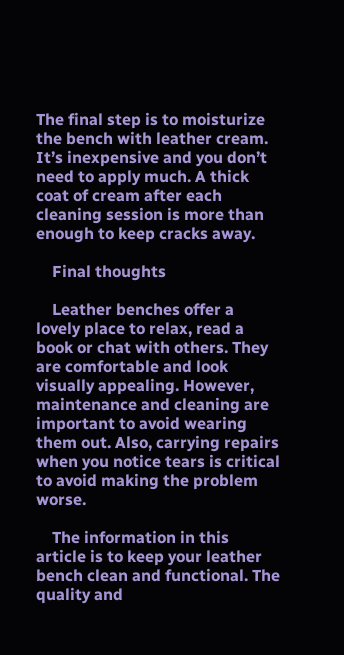The final step is to moisturize the bench with leather cream. It’s inexpensive and you don’t need to apply much. A thick coat of cream after each cleaning session is more than enough to keep cracks away.

    Final thoughts

    Leather benches offer a lovely place to relax, read a book or chat with others. They are comfortable and look visually appealing. However, maintenance and cleaning are important to avoid wearing them out. Also, carrying repairs when you notice tears is critical to avoid making the problem worse.

    The information in this article is to keep your leather bench clean and functional. The quality and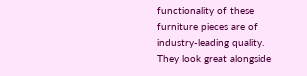functionality of these furniture pieces are of industry-leading quality. They look great alongside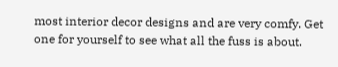most interior decor designs and are very comfy. Get one for yourself to see what all the fuss is about.